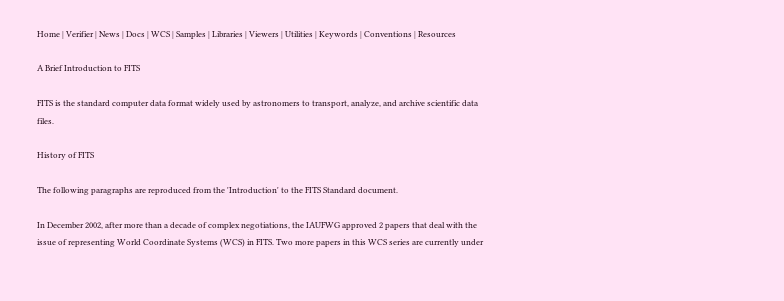Home | Verifier | News | Docs | WCS | Samples | Libraries | Viewers | Utilities | Keywords | Conventions | Resources

A Brief Introduction to FITS

FITS is the standard computer data format widely used by astronomers to transport, analyze, and archive scientific data files.

History of FITS

The following paragraphs are reproduced from the 'Introduction' to the FITS Standard document.

In December 2002, after more than a decade of complex negotiations, the IAUFWG approved 2 papers that deal with the issue of representing World Coordinate Systems (WCS) in FITS. Two more papers in this WCS series are currently under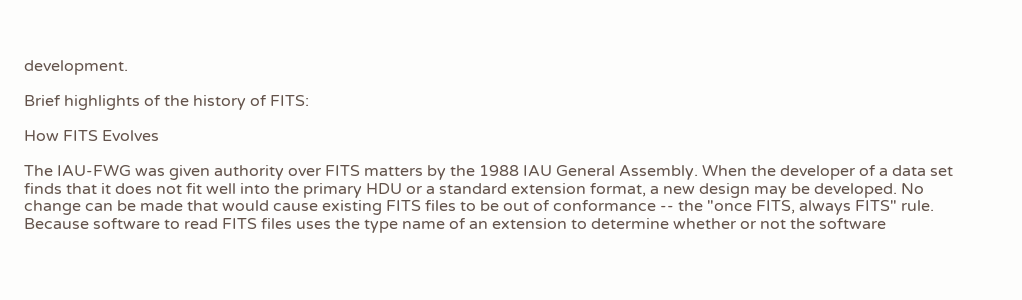development.

Brief highlights of the history of FITS:

How FITS Evolves

The IAU-FWG was given authority over FITS matters by the 1988 IAU General Assembly. When the developer of a data set finds that it does not fit well into the primary HDU or a standard extension format, a new design may be developed. No change can be made that would cause existing FITS files to be out of conformance -- the "once FITS, always FITS" rule. Because software to read FITS files uses the type name of an extension to determine whether or not the software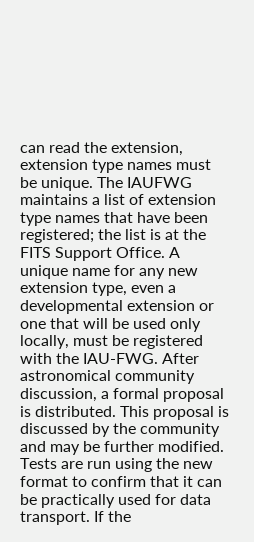can read the extension, extension type names must be unique. The IAUFWG maintains a list of extension type names that have been registered; the list is at the FITS Support Office. A unique name for any new extension type, even a developmental extension or one that will be used only locally, must be registered with the IAU-FWG. After astronomical community discussion, a formal proposal is distributed. This proposal is discussed by the community and may be further modified. Tests are run using the new format to confirm that it can be practically used for data transport. If the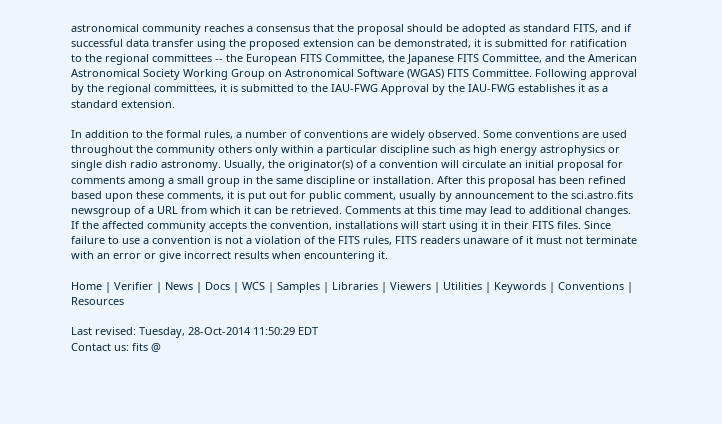astronomical community reaches a consensus that the proposal should be adopted as standard FITS, and if successful data transfer using the proposed extension can be demonstrated, it is submitted for ratification to the regional committees -- the European FITS Committee, the Japanese FITS Committee, and the American Astronomical Society Working Group on Astronomical Software (WGAS) FITS Committee. Following approval by the regional committees, it is submitted to the IAU-FWG Approval by the IAU-FWG establishes it as a standard extension.

In addition to the formal rules, a number of conventions are widely observed. Some conventions are used throughout the community others only within a particular discipline such as high energy astrophysics or single dish radio astronomy. Usually, the originator(s) of a convention will circulate an initial proposal for comments among a small group in the same discipline or installation. After this proposal has been refined based upon these comments, it is put out for public comment, usually by announcement to the sci.astro.fits newsgroup of a URL from which it can be retrieved. Comments at this time may lead to additional changes. If the affected community accepts the convention, installations will start using it in their FITS files. Since failure to use a convention is not a violation of the FITS rules, FITS readers unaware of it must not terminate with an error or give incorrect results when encountering it.

Home | Verifier | News | Docs | WCS | Samples | Libraries | Viewers | Utilities | Keywords | Conventions | Resources

Last revised: Tuesday, 28-Oct-2014 11:50:29 EDT
Contact us: fits @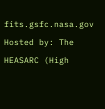fits.gsfc.nasa.gov
Hosted by: The HEASARC (High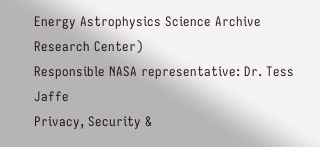Energy Astrophysics Science Archive Research Center)
Responsible NASA representative: Dr. Tess Jaffe
Privacy, Security &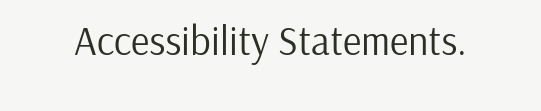Accessibility Statements.